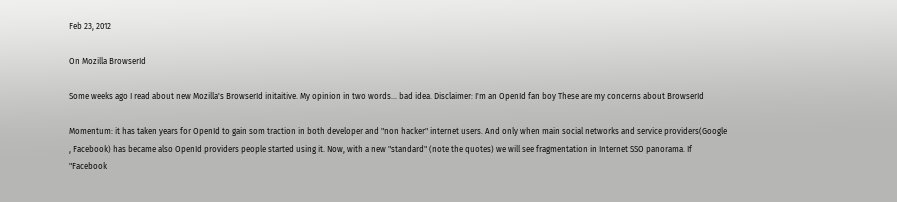Feb 23, 2012

On Mozilla BrowserId

Some weeks ago I read about new Mozilla's BrowserId initaitive. My opinion in two words... bad idea. Disclaimer: I'm an OpenId fan boy These are my concerns about BrowserId

Momentum: it has taken years for OpenId to gain som traction in both developer and "non hacker" internet users. And only when main social networks and service providers(Google , Facebook) has became also OpenId providers people started using it. Now, with a new "standard" (note the quotes) we will see fragmentation in Internet SSO panorama. If "Facebook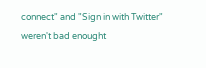connect" and "Sign in with Twitter" weren't bad enought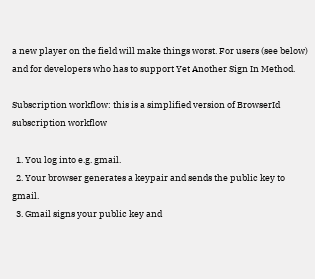a new player on the field will make things worst. For users (see below) and for developers who has to support Yet Another Sign In Method.

Subscription workflow: this is a simplified version of BrowserId subscription workflow

  1. You log into e.g. gmail.
  2. Your browser generates a keypair and sends the public key to gmail.
  3. Gmail signs your public key and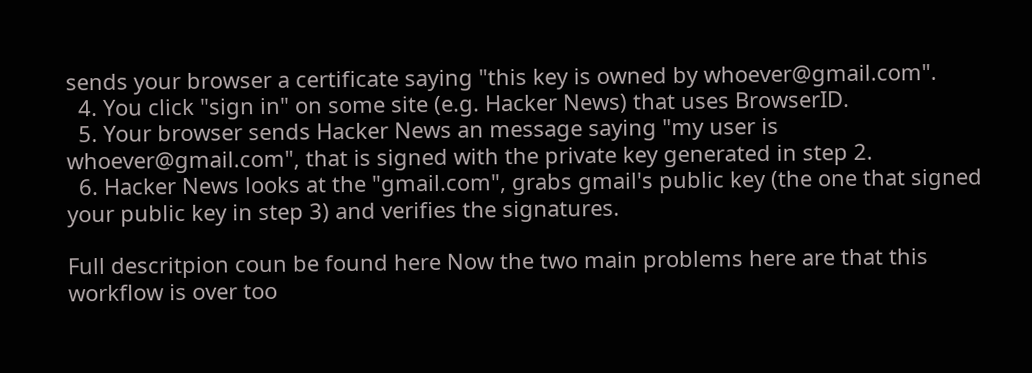sends your browser a certificate saying "this key is owned by whoever@gmail.com".
  4. You click "sign in" on some site (e.g. Hacker News) that uses BrowserID.
  5. Your browser sends Hacker News an message saying "my user is whoever@gmail.com", that is signed with the private key generated in step 2.
  6. Hacker News looks at the "gmail.com", grabs gmail's public key (the one that signed your public key in step 3) and verifies the signatures.

Full descritpion coun be found here Now the two main problems here are that this workflow is over too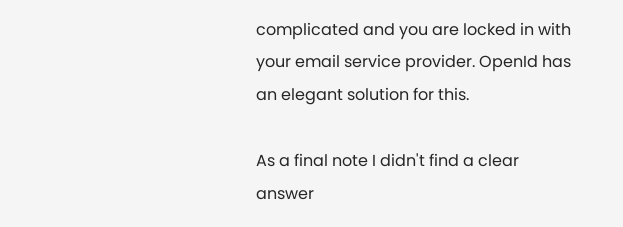complicated and you are locked in with your email service provider. OpenId has an elegant solution for this.

As a final note I didn't find a clear answer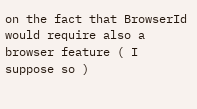on the fact that BrowserId would require also a browser feature ( I suppose so )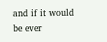and if it would be ever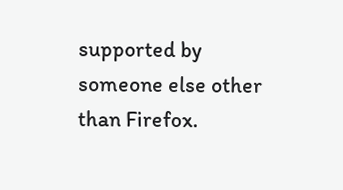supported by someone else other than Firefox.